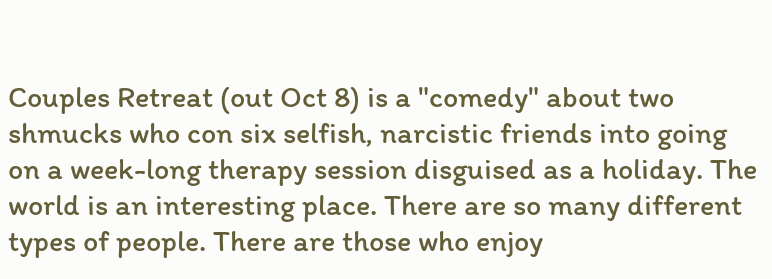Couples Retreat (out Oct 8) is a "comedy" about two shmucks who con six selfish, narcistic friends into going on a week-long therapy session disguised as a holiday. The world is an interesting place. There are so many different types of people. There are those who enjoy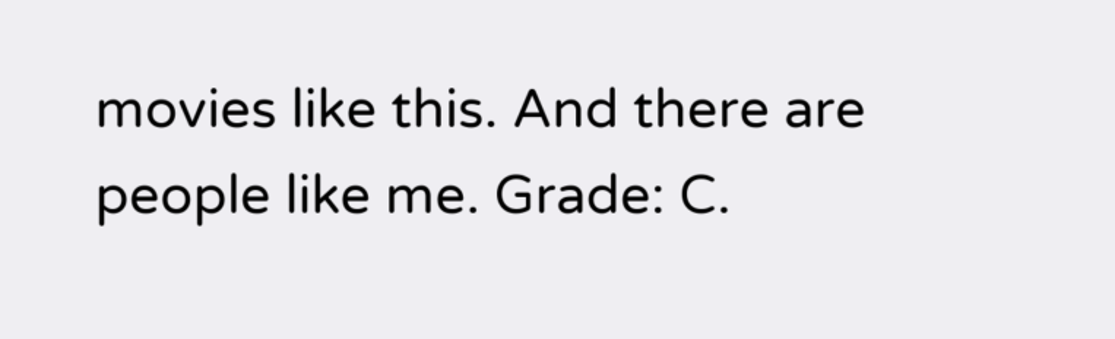movies like this. And there are people like me. Grade: C.